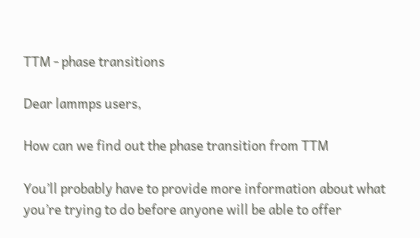TTM - phase transitions

Dear lammps users,

How can we find out the phase transition from TTM

You’ll probably have to provide more information about what you’re trying to do before anyone will be able to offer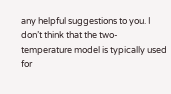any helpful suggestions to you. I don’t think that the two-temperature model is typically used for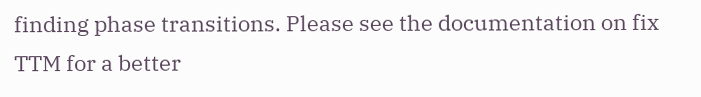finding phase transitions. Please see the documentation on fix TTM for a better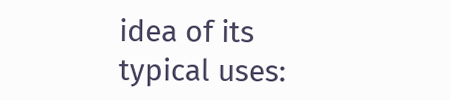idea of its typical uses: